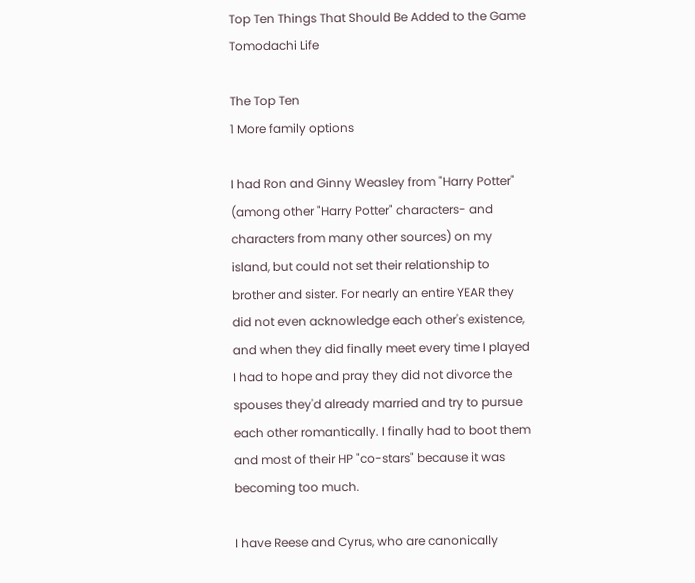Top Ten Things That Should Be Added to the Game Tomodachi Life

The Top Ten
1 More family options

I had Ron and Ginny Weasley from "Harry Potter" (among other "Harry Potter" characters- and characters from many other sources) on my island, but could not set their relationship to brother and sister. For nearly an entire YEAR they did not even acknowledge each other's existence, and when they did finally meet every time I played I had to hope and pray they did not divorce the spouses they'd already married and try to pursue each other romantically. I finally had to boot them and most of their HP "co-stars" because it was becoming too much.

I have Reese and Cyrus, who are canonically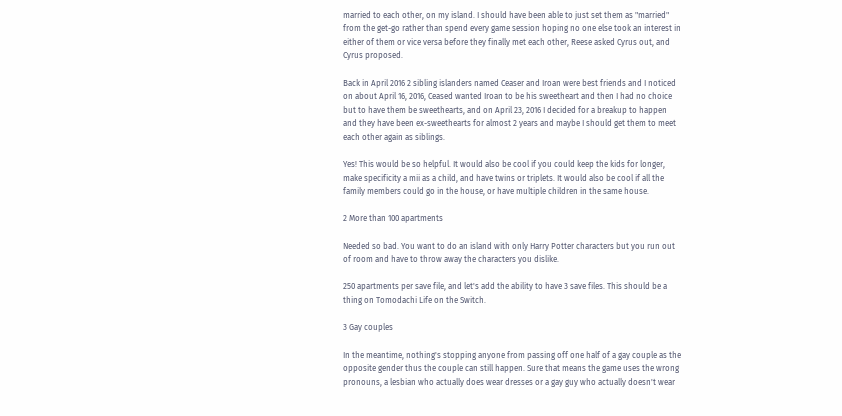married to each other, on my island. I should have been able to just set them as "married" from the get-go rather than spend every game session hoping no one else took an interest in either of them or vice versa before they finally met each other, Reese asked Cyrus out, and Cyrus proposed.

Back in April 2016 2 sibling islanders named Ceaser and Iroan were best friends and I noticed on about April 16, 2016, Ceased wanted Iroan to be his sweetheart and then I had no choice but to have them be sweethearts, and on April 23, 2016 I decided for a breakup to happen and they have been ex-sweethearts for almost 2 years and maybe I should get them to meet each other again as siblings.

Yes! This would be so helpful. It would also be cool if you could keep the kids for longer, make specificity a mii as a child, and have twins or triplets. It would also be cool if all the family members could go in the house, or have multiple children in the same house.

2 More than 100 apartments

Needed so bad. You want to do an island with only Harry Potter characters but you run out of room and have to throw away the characters you dislike.

250 apartments per save file, and let's add the ability to have 3 save files. This should be a thing on Tomodachi Life on the Switch.

3 Gay couples

In the meantime, nothing's stopping anyone from passing off one half of a gay couple as the opposite gender thus the couple can still happen. Sure that means the game uses the wrong pronouns, a lesbian who actually does wear dresses or a gay guy who actually doesn't wear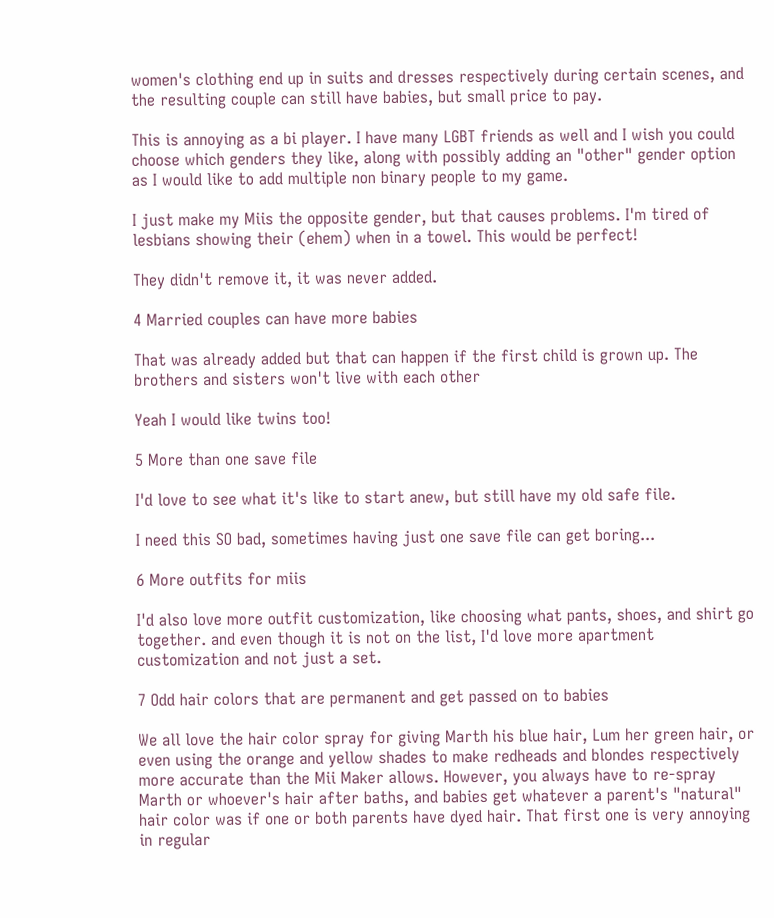women's clothing end up in suits and dresses respectively during certain scenes, and the resulting couple can still have babies, but small price to pay.

This is annoying as a bi player. I have many LGBT friends as well and I wish you could choose which genders they like, along with possibly adding an "other" gender option as I would like to add multiple non binary people to my game.

I just make my Miis the opposite gender, but that causes problems. I'm tired of lesbians showing their (ehem) when in a towel. This would be perfect!

They didn't remove it, it was never added.

4 Married couples can have more babies

That was already added but that can happen if the first child is grown up. The brothers and sisters won't live with each other

Yeah I would like twins too!

5 More than one save file

I'd love to see what it's like to start anew, but still have my old safe file.

I need this SO bad, sometimes having just one save file can get boring...

6 More outfits for miis

I'd also love more outfit customization, like choosing what pants, shoes, and shirt go together. and even though it is not on the list, I'd love more apartment customization and not just a set.

7 Odd hair colors that are permanent and get passed on to babies

We all love the hair color spray for giving Marth his blue hair, Lum her green hair, or even using the orange and yellow shades to make redheads and blondes respectively more accurate than the Mii Maker allows. However, you always have to re-spray Marth or whoever's hair after baths, and babies get whatever a parent's "natural" hair color was if one or both parents have dyed hair. That first one is very annoying in regular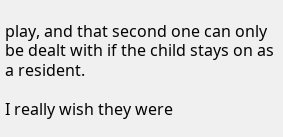play, and that second one can only be dealt with if the child stays on as a resident.

I really wish they were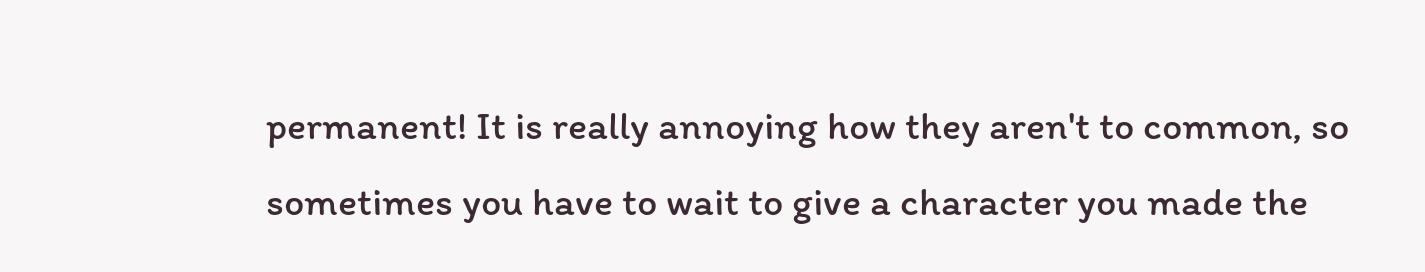permanent! It is really annoying how they aren't to common, so sometimes you have to wait to give a character you made the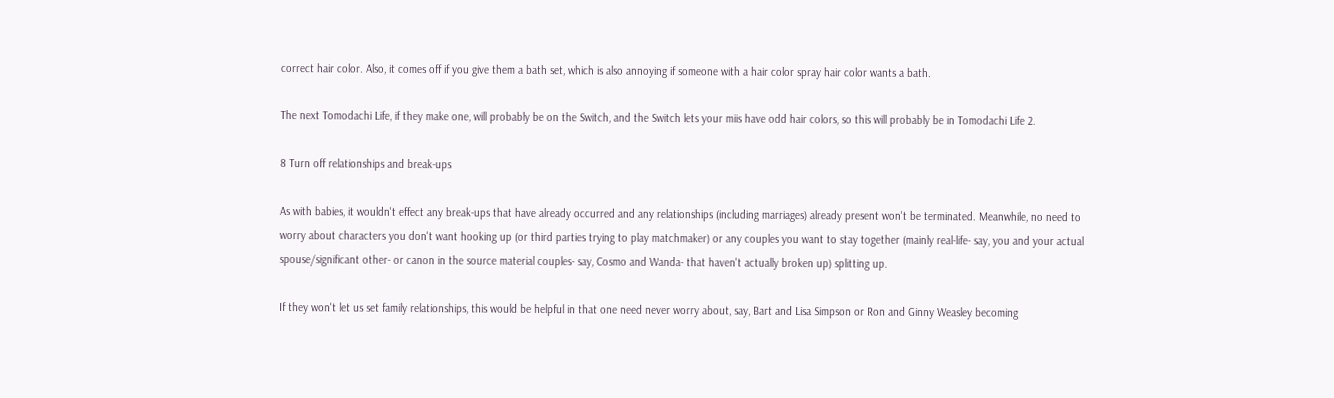correct hair color. Also, it comes off if you give them a bath set, which is also annoying if someone with a hair color spray hair color wants a bath.

The next Tomodachi Life, if they make one, will probably be on the Switch, and the Switch lets your miis have odd hair colors, so this will probably be in Tomodachi Life 2.

8 Turn off relationships and break-ups

As with babies, it wouldn't effect any break-ups that have already occurred and any relationships (including marriages) already present won't be terminated. Meanwhile, no need to worry about characters you don't want hooking up (or third parties trying to play matchmaker) or any couples you want to stay together (mainly real-life- say, you and your actual spouse/significant other- or canon in the source material couples- say, Cosmo and Wanda- that haven't actually broken up) splitting up.

If they won't let us set family relationships, this would be helpful in that one need never worry about, say, Bart and Lisa Simpson or Ron and Ginny Weasley becoming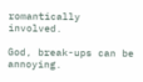romantically involved.

God, break-ups can be annoying.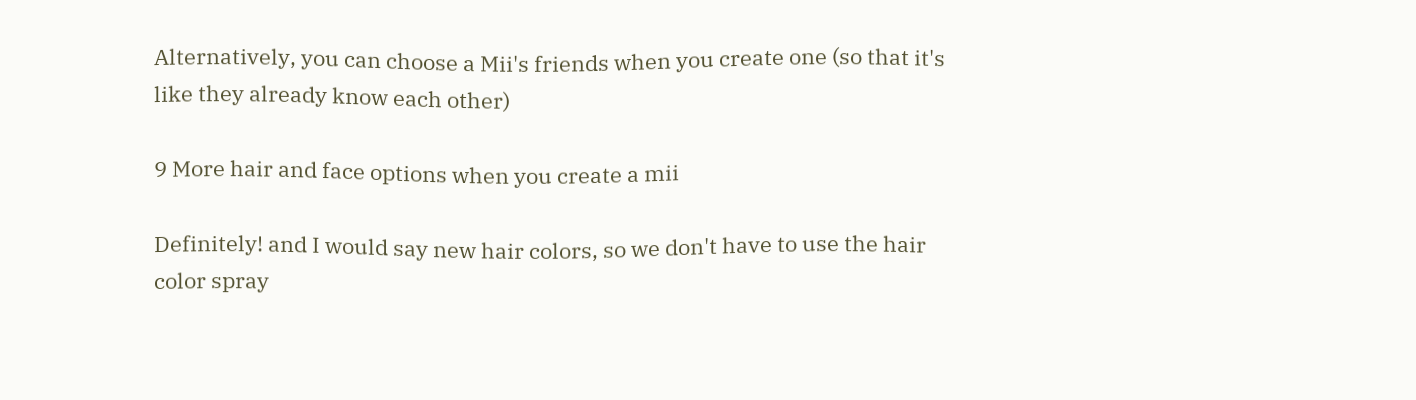Alternatively, you can choose a Mii's friends when you create one (so that it's like they already know each other)

9 More hair and face options when you create a mii

Definitely! and I would say new hair colors, so we don't have to use the hair color spray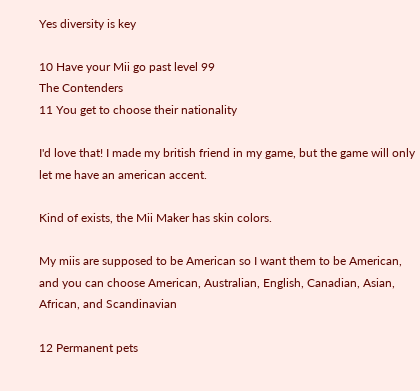Yes diversity is key

10 Have your Mii go past level 99
The Contenders
11 You get to choose their nationality

I'd love that! I made my british friend in my game, but the game will only let me have an american accent.

Kind of exists, the Mii Maker has skin colors.

My miis are supposed to be American so I want them to be American, and you can choose American, Australian, English, Canadian, Asian, African, and Scandinavian

12 Permanent pets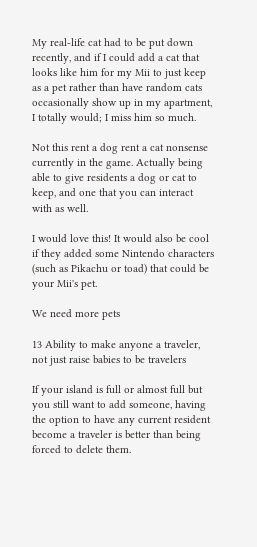My real-life cat had to be put down recently, and if I could add a cat that looks like him for my Mii to just keep as a pet rather than have random cats occasionally show up in my apartment, I totally would; I miss him so much.

Not this rent a dog rent a cat nonsense currently in the game. Actually being able to give residents a dog or cat to keep, and one that you can interact with as well.

I would love this! It would also be cool if they added some Nintendo characters (such as Pikachu or toad) that could be your Mii's pet.

We need more pets

13 Ability to make anyone a traveler, not just raise babies to be travelers

If your island is full or almost full but you still want to add someone, having the option to have any current resident become a traveler is better than being forced to delete them.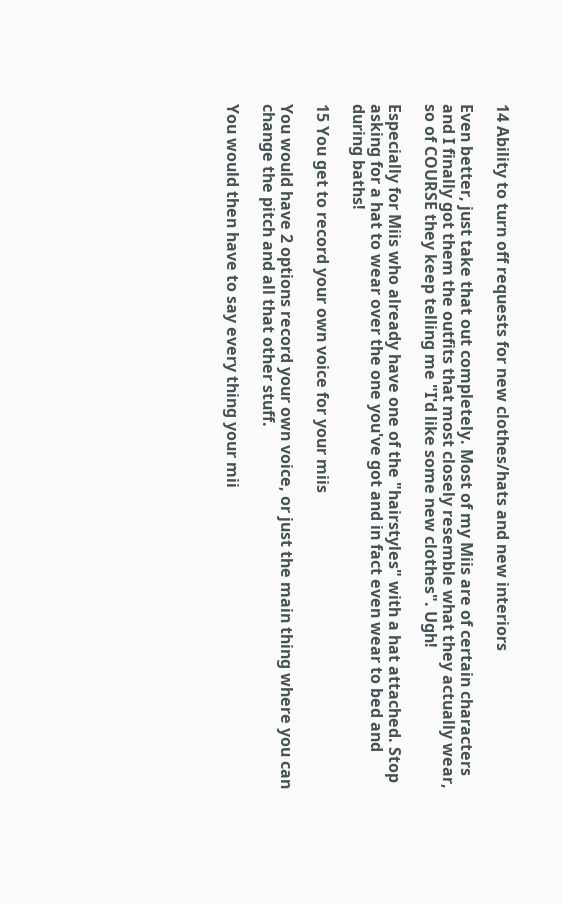14 Ability to turn off requests for new clothes/hats and new interiors

Even better, just take that out completely. Most of my Miis are of certain characters and I finally got them the outfits that most closely resemble what they actually wear, so of COURSE they keep telling me "I'd like some new clothes". Ugh!

Especially for Miis who already have one of the "hairstyles" with a hat attached. Stop asking for a hat to wear over the one you've got and in fact even wear to bed and during baths!

15 You get to record your own voice for your miis

You would have 2 options record your own voice, or just the main thing where you can change the pitch and all that other stuff.

You would then have to say every thing your mii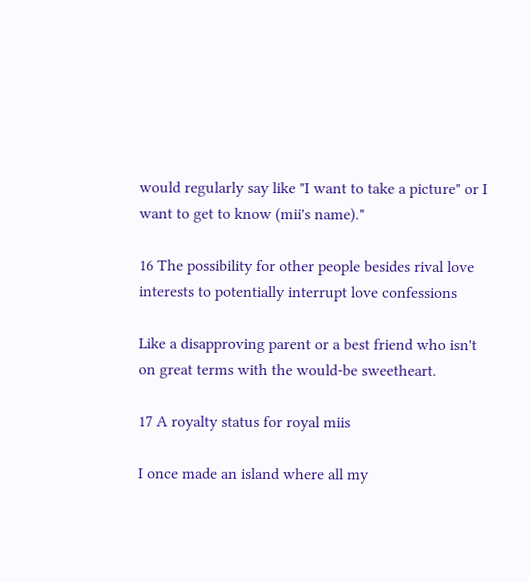would regularly say like "I want to take a picture" or I want to get to know (mii's name)."

16 The possibility for other people besides rival love interests to potentially interrupt love confessions

Like a disapproving parent or a best friend who isn't on great terms with the would-be sweetheart.

17 A royalty status for royal miis

I once made an island where all my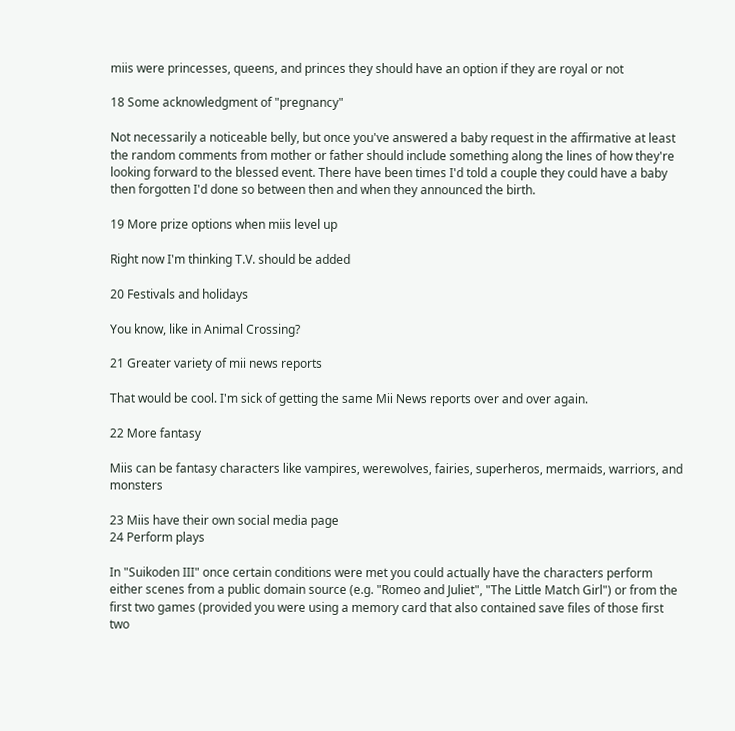miis were princesses, queens, and princes they should have an option if they are royal or not

18 Some acknowledgment of "pregnancy"

Not necessarily a noticeable belly, but once you've answered a baby request in the affirmative at least the random comments from mother or father should include something along the lines of how they're looking forward to the blessed event. There have been times I'd told a couple they could have a baby then forgotten I'd done so between then and when they announced the birth.

19 More prize options when miis level up

Right now I'm thinking T.V. should be added

20 Festivals and holidays

You know, like in Animal Crossing?

21 Greater variety of mii news reports

That would be cool. I'm sick of getting the same Mii News reports over and over again.

22 More fantasy

Miis can be fantasy characters like vampires, werewolves, fairies, superheros, mermaids, warriors, and monsters

23 Miis have their own social media page
24 Perform plays

In "Suikoden III" once certain conditions were met you could actually have the characters perform either scenes from a public domain source (e.g. "Romeo and Juliet", "The Little Match Girl") or from the first two games (provided you were using a memory card that also contained save files of those first two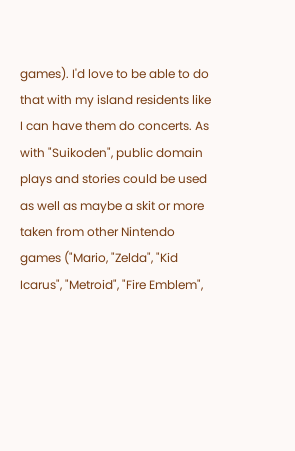games). I'd love to be able to do that with my island residents like I can have them do concerts. As with "Suikoden", public domain plays and stories could be used as well as maybe a skit or more taken from other Nintendo games ("Mario, "Zelda", "Kid Icarus", "Metroid", "Fire Emblem",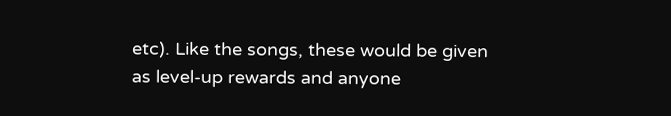etc). Like the songs, these would be given as level-up rewards and anyone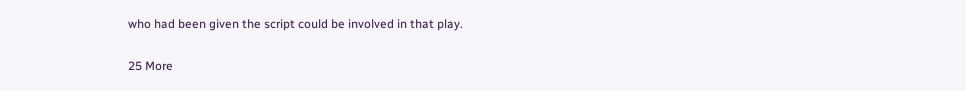who had been given the script could be involved in that play.

25 More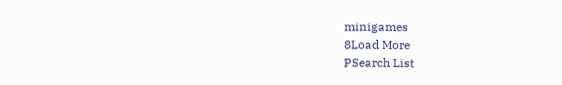minigames
8Load More
PSearch List